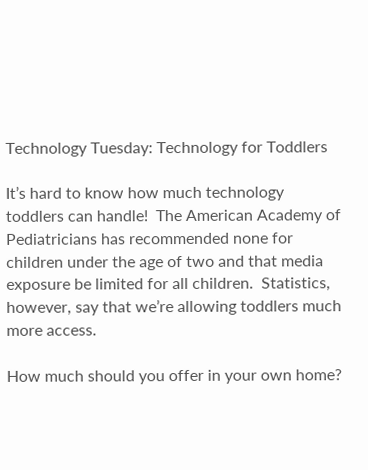Technology Tuesday: Technology for Toddlers

It’s hard to know how much technology toddlers can handle!  The American Academy of Pediatricians has recommended none for children under the age of two and that media exposure be limited for all children.  Statistics, however, say that we’re allowing toddlers much more access.

How much should you offer in your own home?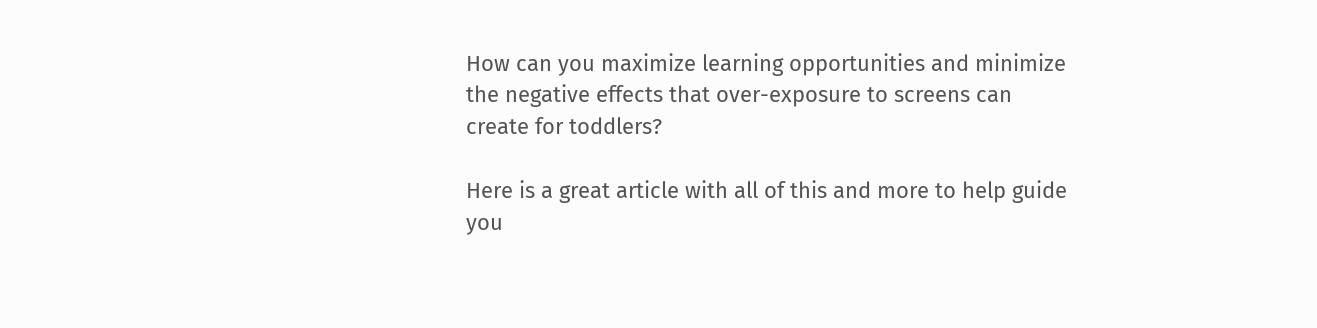How can you maximize learning opportunities and minimize the negative effects that over-exposure to screens can create for toddlers?

Here is a great article with all of this and more to help guide you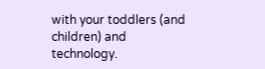with your toddlers (and children) and technology.